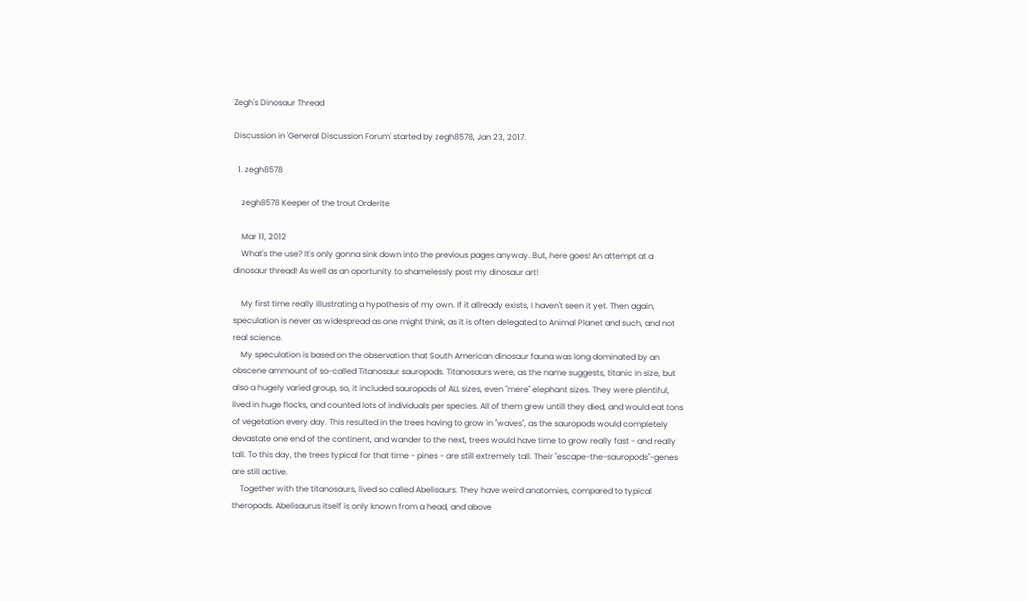Zegh's Dinosaur Thread

Discussion in 'General Discussion Forum' started by zegh8578, Jan 23, 2017.

  1. zegh8578

    zegh8578 Keeper of the trout Orderite

    Mar 11, 2012
    What's the use? It's only gonna sink down into the previous pages anyway. But, here goes! An attempt at a dinosaur thread! As well as an oportunity to shamelessly post my dinosaur art!

    My first time really illustrating a hypothesis of my own. If it allready exists, I haven't seen it yet. Then again, speculation is never as widespread as one might think, as it is often delegated to Animal Planet and such, and not real science.
    My speculation is based on the observation that South American dinosaur fauna was long dominated by an obscene ammount of so-called Titanosaur sauropods. Titanosaurs were, as the name suggests, titanic in size, but also a hugely varied group, so, it included sauropods of ALL sizes, even "mere" elephant sizes. They were plentiful, lived in huge flocks, and counted lots of individuals per species. All of them grew untill they died, and would eat tons of vegetation every day. This resulted in the trees having to grow in "waves", as the sauropods would completely devastate one end of the continent, and wander to the next, trees would have time to grow really fast - and really tall. To this day, the trees typical for that time - pines - are still extremely tall. Their "escape-the-sauropods"-genes are still active.
    Together with the titanosaurs, lived so called Abelisaurs. They have weird anatomies, compared to typical theropods. Abelisaurus itself is only known from a head, and above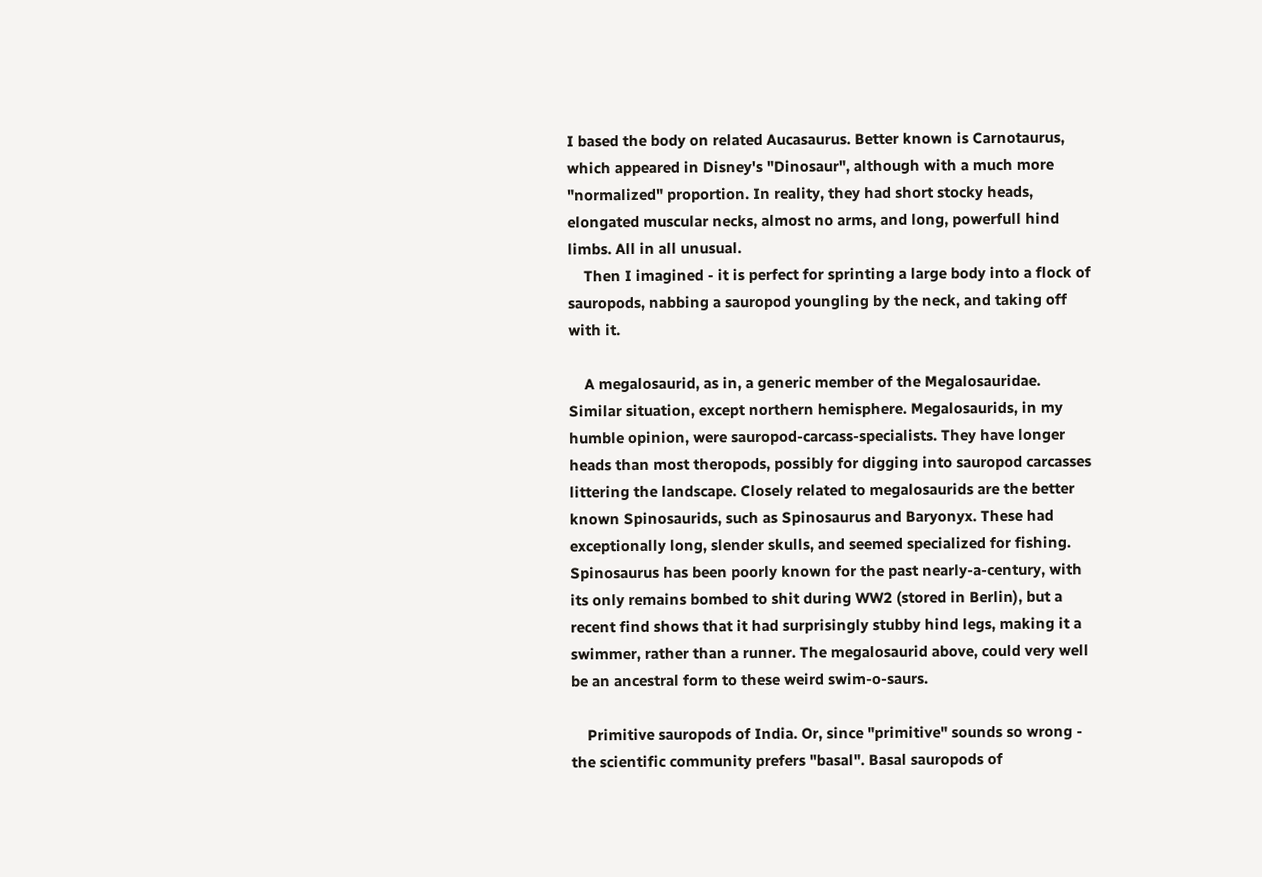I based the body on related Aucasaurus. Better known is Carnotaurus, which appeared in Disney's "Dinosaur", although with a much more "normalized" proportion. In reality, they had short stocky heads, elongated muscular necks, almost no arms, and long, powerfull hind limbs. All in all unusual.
    Then I imagined - it is perfect for sprinting a large body into a flock of sauropods, nabbing a sauropod youngling by the neck, and taking off with it.

    A megalosaurid, as in, a generic member of the Megalosauridae. Similar situation, except northern hemisphere. Megalosaurids, in my humble opinion, were sauropod-carcass-specialists. They have longer heads than most theropods, possibly for digging into sauropod carcasses littering the landscape. Closely related to megalosaurids are the better known Spinosaurids, such as Spinosaurus and Baryonyx. These had exceptionally long, slender skulls, and seemed specialized for fishing. Spinosaurus has been poorly known for the past nearly-a-century, with its only remains bombed to shit during WW2 (stored in Berlin), but a recent find shows that it had surprisingly stubby hind legs, making it a swimmer, rather than a runner. The megalosaurid above, could very well be an ancestral form to these weird swim-o-saurs.

    Primitive sauropods of India. Or, since "primitive" sounds so wrong - the scientific community prefers "basal". Basal sauropods of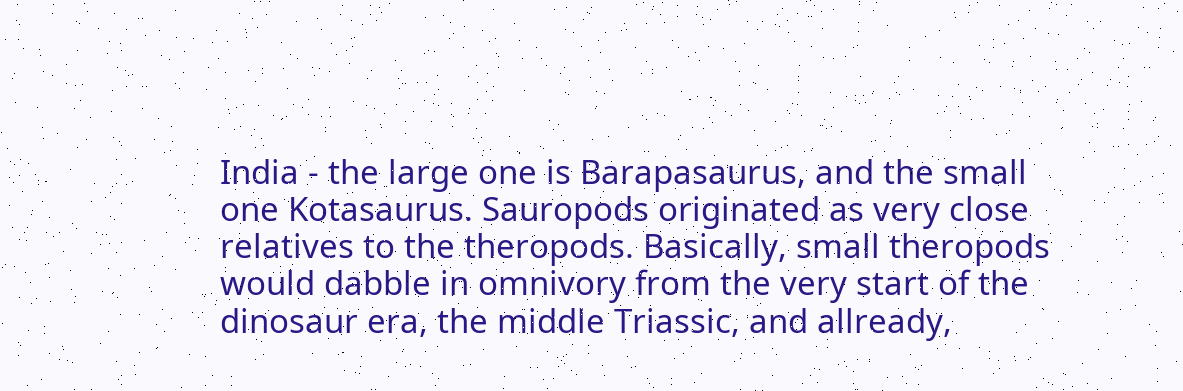India - the large one is Barapasaurus, and the small one Kotasaurus. Sauropods originated as very close relatives to the theropods. Basically, small theropods would dabble in omnivory from the very start of the dinosaur era, the middle Triassic, and allready,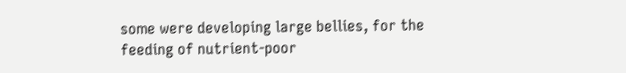some were developing large bellies, for the feeding of nutrient-poor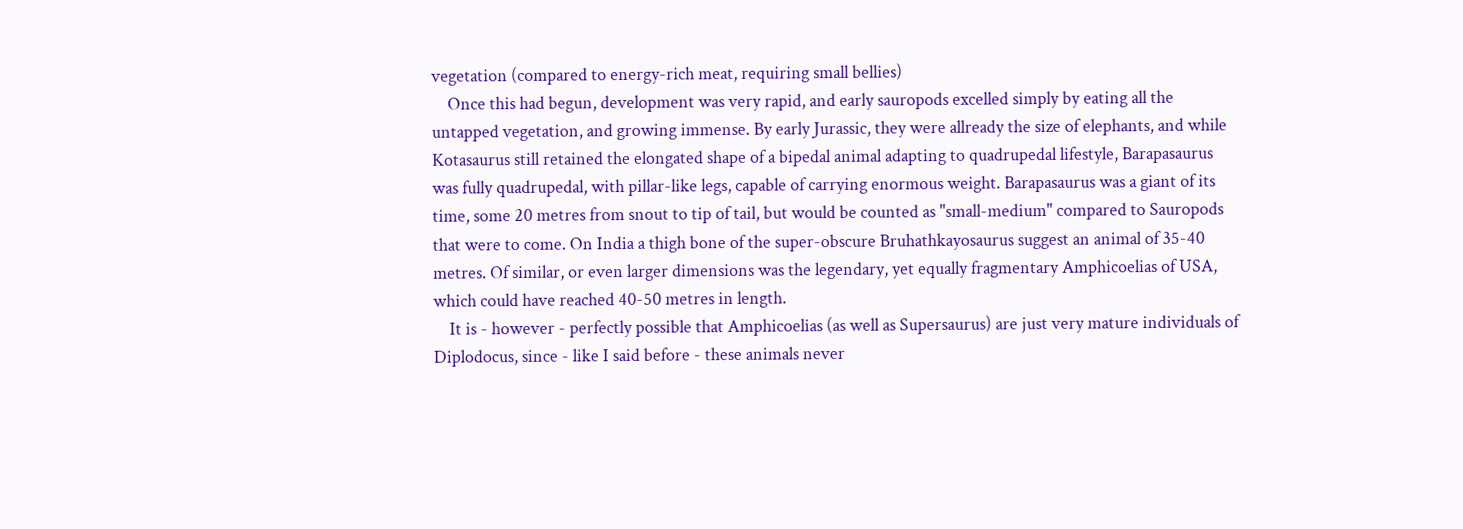vegetation (compared to energy-rich meat, requiring small bellies)
    Once this had begun, development was very rapid, and early sauropods excelled simply by eating all the untapped vegetation, and growing immense. By early Jurassic, they were allready the size of elephants, and while Kotasaurus still retained the elongated shape of a bipedal animal adapting to quadrupedal lifestyle, Barapasaurus was fully quadrupedal, with pillar-like legs, capable of carrying enormous weight. Barapasaurus was a giant of its time, some 20 metres from snout to tip of tail, but would be counted as "small-medium" compared to Sauropods that were to come. On India a thigh bone of the super-obscure Bruhathkayosaurus suggest an animal of 35-40 metres. Of similar, or even larger dimensions was the legendary, yet equally fragmentary Amphicoelias of USA, which could have reached 40-50 metres in length.
    It is - however - perfectly possible that Amphicoelias (as well as Supersaurus) are just very mature individuals of Diplodocus, since - like I said before - these animals never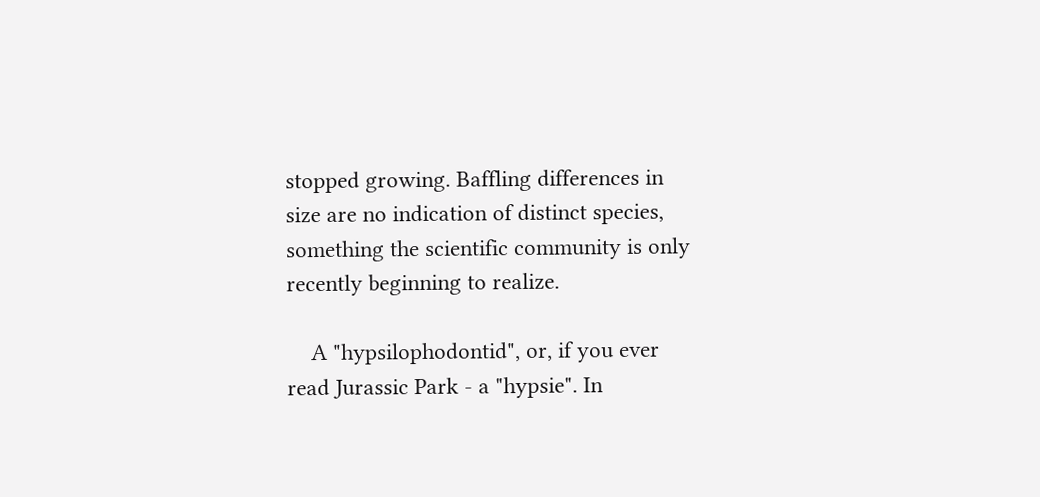stopped growing. Baffling differences in size are no indication of distinct species, something the scientific community is only recently beginning to realize.

    A "hypsilophodontid", or, if you ever read Jurassic Park - a "hypsie". In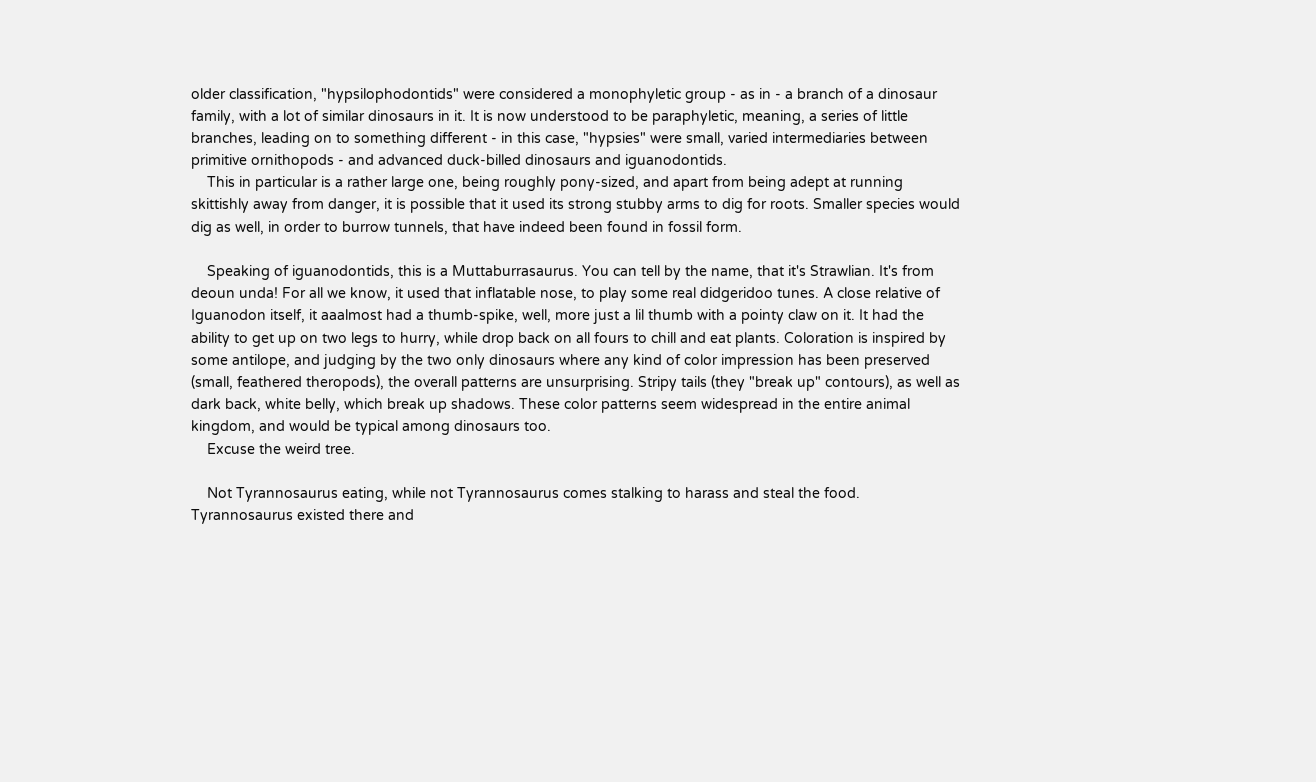older classification, "hypsilophodontids" were considered a monophyletic group - as in - a branch of a dinosaur family, with a lot of similar dinosaurs in it. It is now understood to be paraphyletic, meaning, a series of little branches, leading on to something different - in this case, "hypsies" were small, varied intermediaries between primitive ornithopods - and advanced duck-billed dinosaurs and iguanodontids.
    This in particular is a rather large one, being roughly pony-sized, and apart from being adept at running skittishly away from danger, it is possible that it used its strong stubby arms to dig for roots. Smaller species would dig as well, in order to burrow tunnels, that have indeed been found in fossil form.

    Speaking of iguanodontids, this is a Muttaburrasaurus. You can tell by the name, that it's Strawlian. It's from deoun unda! For all we know, it used that inflatable nose, to play some real didgeridoo tunes. A close relative of Iguanodon itself, it aaalmost had a thumb-spike, well, more just a lil thumb with a pointy claw on it. It had the ability to get up on two legs to hurry, while drop back on all fours to chill and eat plants. Coloration is inspired by some antilope, and judging by the two only dinosaurs where any kind of color impression has been preserved (small, feathered theropods), the overall patterns are unsurprising. Stripy tails (they "break up" contours), as well as dark back, white belly, which break up shadows. These color patterns seem widespread in the entire animal kingdom, and would be typical among dinosaurs too.
    Excuse the weird tree.

    Not Tyrannosaurus eating, while not Tyrannosaurus comes stalking to harass and steal the food. Tyrannosaurus existed there and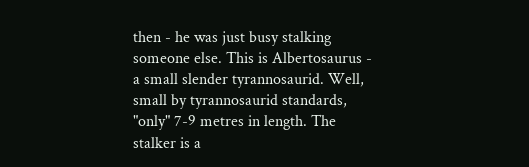then - he was just busy stalking someone else. This is Albertosaurus - a small slender tyrannosaurid. Well, small by tyrannosaurid standards, "only" 7-9 metres in length. The stalker is a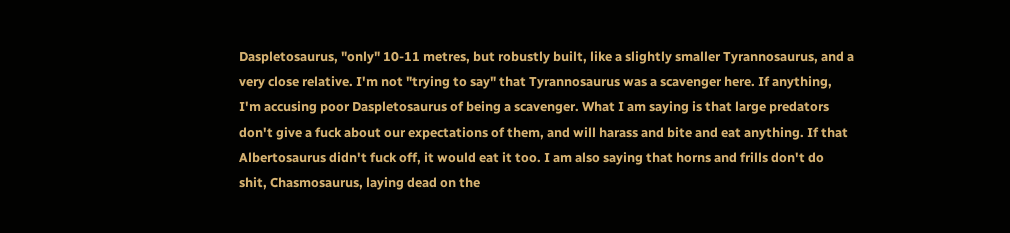Daspletosaurus, "only" 10-11 metres, but robustly built, like a slightly smaller Tyrannosaurus, and a very close relative. I'm not "trying to say" that Tyrannosaurus was a scavenger here. If anything, I'm accusing poor Daspletosaurus of being a scavenger. What I am saying is that large predators don't give a fuck about our expectations of them, and will harass and bite and eat anything. If that Albertosaurus didn't fuck off, it would eat it too. I am also saying that horns and frills don't do shit, Chasmosaurus, laying dead on the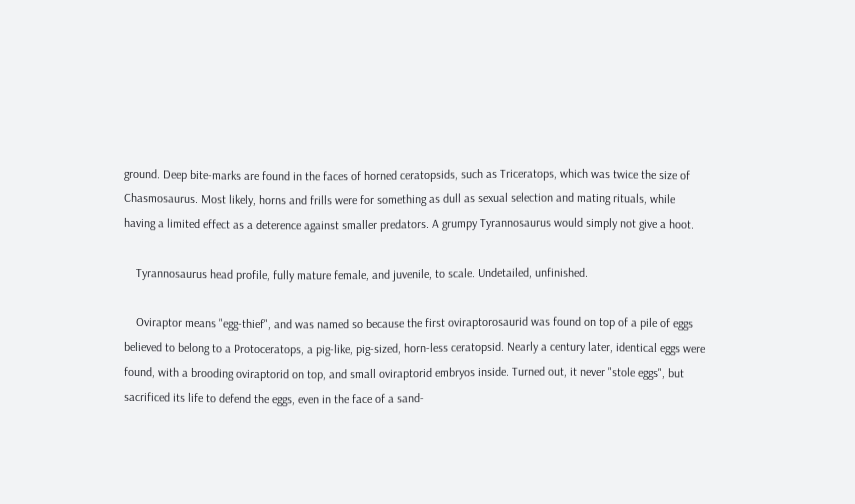ground. Deep bite-marks are found in the faces of horned ceratopsids, such as Triceratops, which was twice the size of Chasmosaurus. Most likely, horns and frills were for something as dull as sexual selection and mating rituals, while having a limited effect as a deterence against smaller predators. A grumpy Tyrannosaurus would simply not give a hoot.

    Tyrannosaurus head profile, fully mature female, and juvenile, to scale. Undetailed, unfinished.

    Oviraptor means "egg-thief", and was named so because the first oviraptorosaurid was found on top of a pile of eggs believed to belong to a Protoceratops, a pig-like, pig-sized, horn-less ceratopsid. Nearly a century later, identical eggs were found, with a brooding oviraptorid on top, and small oviraptorid embryos inside. Turned out, it never "stole eggs", but sacrificed its life to defend the eggs, even in the face of a sand-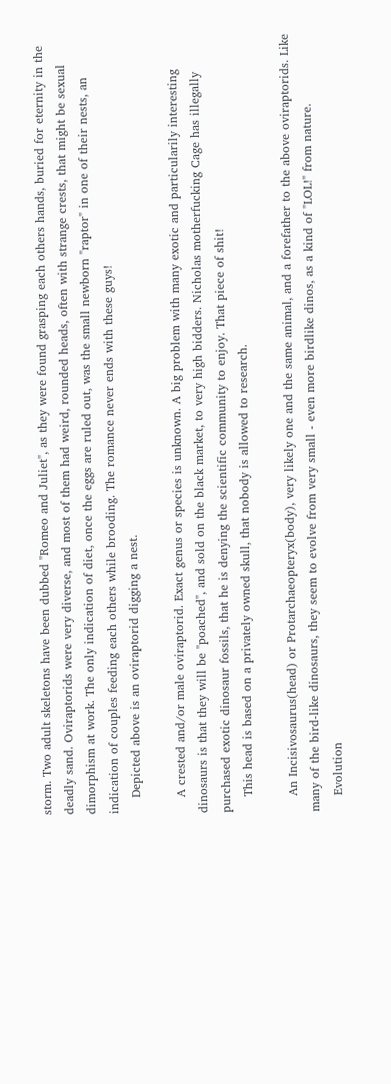storm. Two adult skeletons have been dubbed "Romeo and Juliet", as they were found grasping each others hands, buried for eternity in the deadly sand. Oviraptorids were very diverse, and most of them had weird, rounded heads, often with strange crests, that might be sexual dimorphism at work. The only indication of diet, once the eggs are ruled out, was the small newborn "raptor" in one of their nests, an indication of couples feeding each others while brooding. The romance never ends with these guys!
    Depicted above is an oviraptorid digging a nest.

    A crested and/or male oviraptorid. Exact genus or species is unknown. A big problem with many exotic and particularily interesting dinosaurs is that they will be "poached", and sold on the black market, to very high bidders. Nicholas motherfucking Cage has illegally purchased exotic dinosaur fossils, that he is denying the scientific community to enjoy. That piece of shit!
    This head is based on a privately owned skull, that nobody is allowed to research.

    An Incisivosaurus(head) or Protarchaeopteryx(body), very likely one and the same animal, and a forefather to the above oviraptorids. Like many of the bird-like dinosaurs, they seem to evolve from very small - even more birdlike dinos, as a kind of "LOL!" from nature.
    Evolution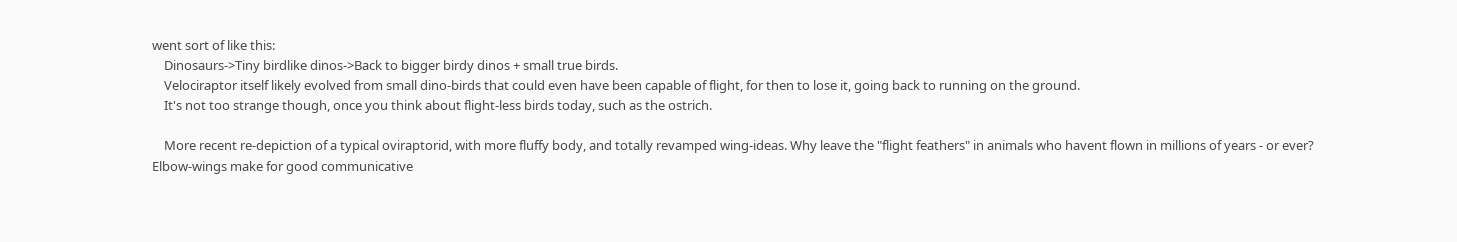went sort of like this:
    Dinosaurs->Tiny birdlike dinos->Back to bigger birdy dinos + small true birds.
    Velociraptor itself likely evolved from small dino-birds that could even have been capable of flight, for then to lose it, going back to running on the ground.
    It's not too strange though, once you think about flight-less birds today, such as the ostrich.

    More recent re-depiction of a typical oviraptorid, with more fluffy body, and totally revamped wing-ideas. Why leave the "flight feathers" in animals who havent flown in millions of years - or ever? Elbow-wings make for good communicative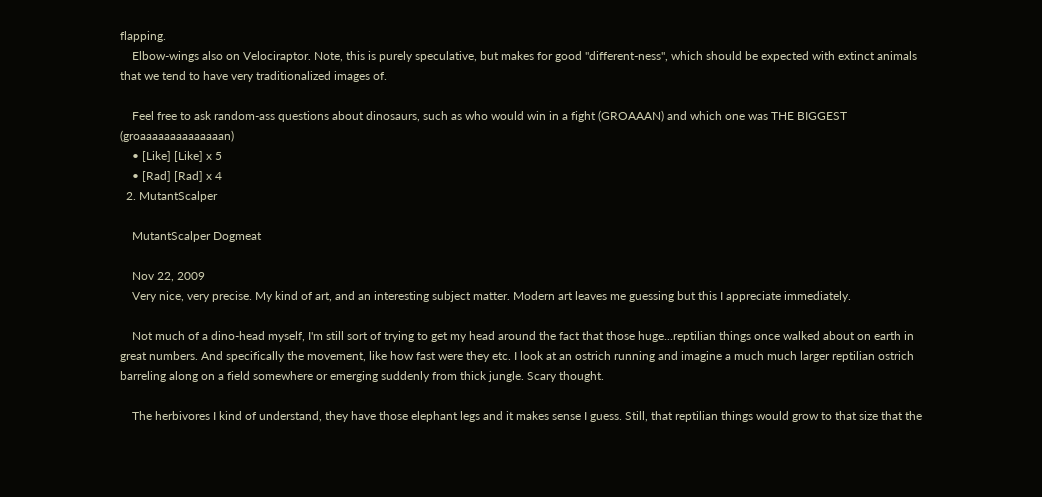flapping.
    Elbow-wings also on Velociraptor. Note, this is purely speculative, but makes for good "different-ness", which should be expected with extinct animals that we tend to have very traditionalized images of.

    Feel free to ask random-ass questions about dinosaurs, such as who would win in a fight (GROAAAN) and which one was THE BIGGEST (groaaaaaaaaaaaaaan)
    • [Like] [Like] x 5
    • [Rad] [Rad] x 4
  2. MutantScalper

    MutantScalper Dogmeat

    Nov 22, 2009
    Very nice, very precise. My kind of art, and an interesting subject matter. Modern art leaves me guessing but this I appreciate immediately.

    Not much of a dino-head myself, I'm still sort of trying to get my head around the fact that those huge...reptilian things once walked about on earth in great numbers. And specifically the movement, like how fast were they etc. I look at an ostrich running and imagine a much much larger reptilian ostrich barreling along on a field somewhere or emerging suddenly from thick jungle. Scary thought.

    The herbivores I kind of understand, they have those elephant legs and it makes sense I guess. Still, that reptilian things would grow to that size that the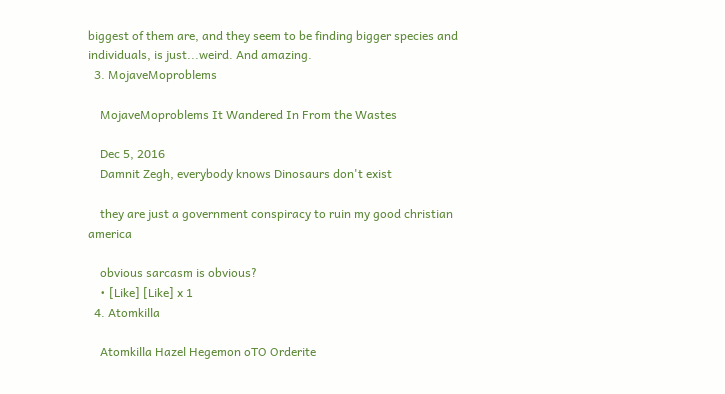biggest of them are, and they seem to be finding bigger species and individuals, is just...weird. And amazing.
  3. MojaveMoproblems

    MojaveMoproblems It Wandered In From the Wastes

    Dec 5, 2016
    Damnit Zegh, everybody knows Dinosaurs don't exist

    they are just a government conspiracy to ruin my good christian america

    obvious sarcasm is obvious?
    • [Like] [Like] x 1
  4. Atomkilla

    Atomkilla Hazel Hegemon oTO Orderite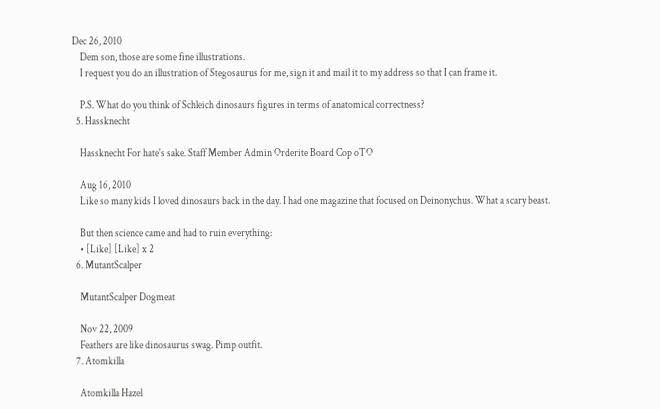Dec 26, 2010
    Dem son, those are some fine illustrations.
    I request you do an illustration of Stegosaurus for me, sign it and mail it to my address so that I can frame it.

    P.S. What do you think of Schleich dinosaurs figures in terms of anatomical correctness?
  5. Hassknecht

    Hassknecht For hate's sake. Staff Member Admin Orderite Board Cop oTO

    Aug 16, 2010
    Like so many kids I loved dinosaurs back in the day. I had one magazine that focused on Deinonychus. What a scary beast.

    But then science came and had to ruin everything:
    • [Like] [Like] x 2
  6. MutantScalper

    MutantScalper Dogmeat

    Nov 22, 2009
    Feathers are like dinosaurus swag. Pimp outfit.
  7. Atomkilla

    Atomkilla Hazel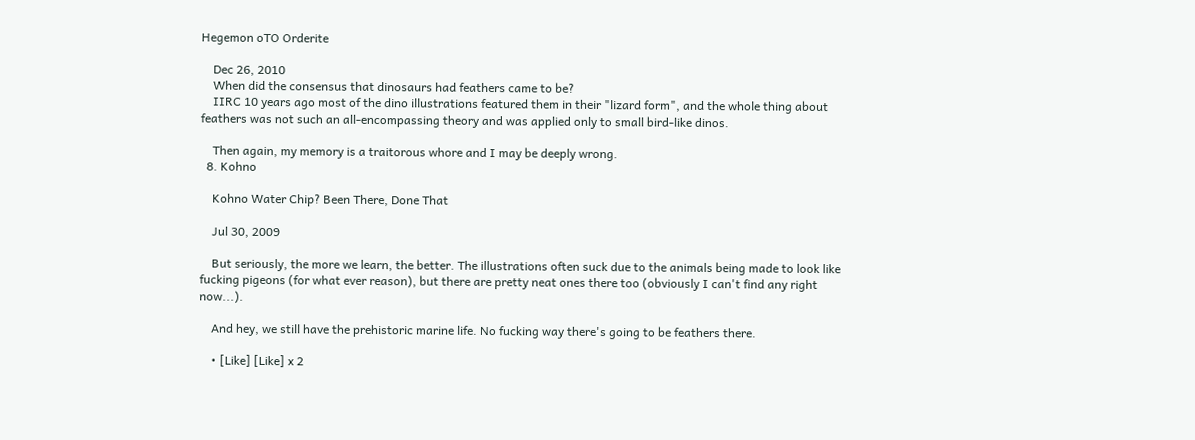Hegemon oTO Orderite

    Dec 26, 2010
    When did the consensus that dinosaurs had feathers came to be?
    IIRC 10 years ago most of the dino illustrations featured them in their "lizard form", and the whole thing about feathers was not such an all-encompassing theory and was applied only to small bird-like dinos.

    Then again, my memory is a traitorous whore and I may be deeply wrong.
  8. Kohno

    Kohno Water Chip? Been There, Done That

    Jul 30, 2009

    But seriously, the more we learn, the better. The illustrations often suck due to the animals being made to look like fucking pigeons (for what ever reason), but there are pretty neat ones there too (obviously I can't find any right now...).

    And hey, we still have the prehistoric marine life. No fucking way there's going to be feathers there.

    • [Like] [Like] x 2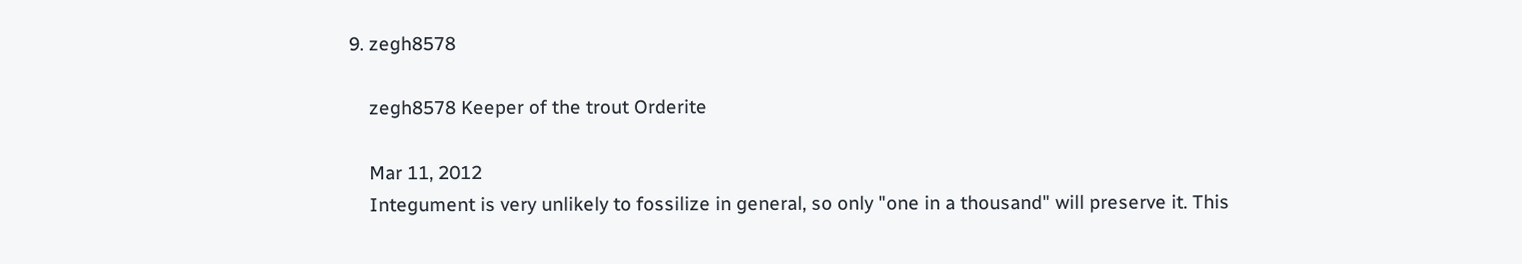9. zegh8578

    zegh8578 Keeper of the trout Orderite

    Mar 11, 2012
    Integument is very unlikely to fossilize in general, so only "one in a thousand" will preserve it. This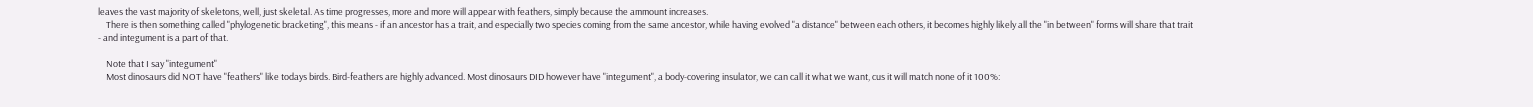leaves the vast majority of skeletons, well, just skeletal. As time progresses, more and more will appear with feathers, simply because the ammount increases.
    There is then something called "phylogenetic bracketing", this means - if an ancestor has a trait, and especially two species coming from the same ancestor, while having evolved "a distance" between each others, it becomes highly likely all the "in between" forms will share that trait - and integument is a part of that.

    Note that I say "integument"
    Most dinosaurs did NOT have "feathers" like todays birds. Bird-feathers are highly advanced. Most dinosaurs DID however have "integument", a body-covering insulator, we can call it what we want, cus it will match none of it 100%: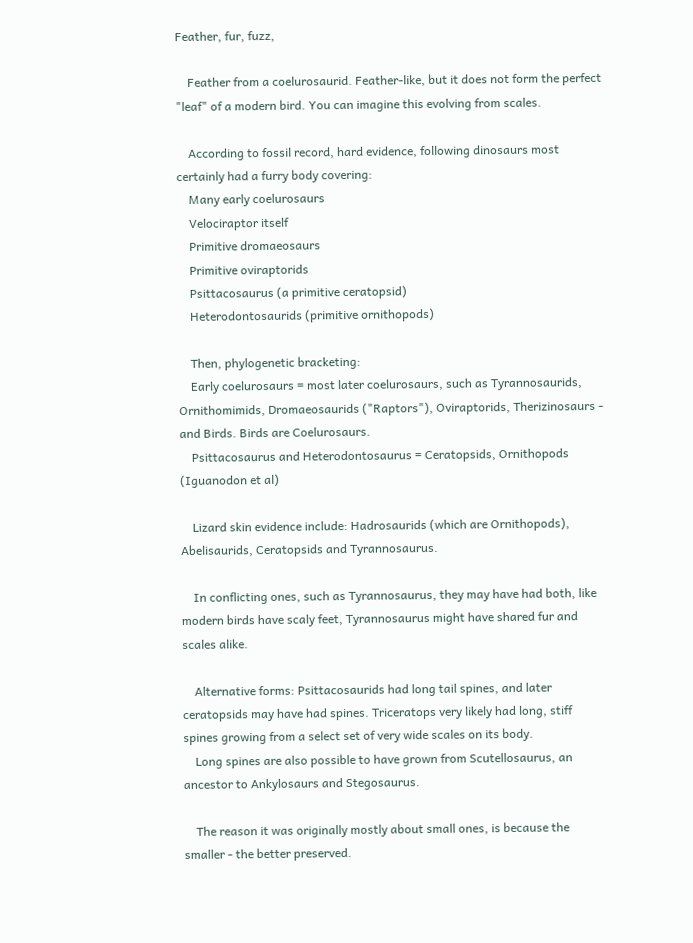Feather, fur, fuzz,

    Feather from a coelurosaurid. Feather-like, but it does not form the perfect "leaf" of a modern bird. You can imagine this evolving from scales.

    According to fossil record, hard evidence, following dinosaurs most certainly had a furry body covering:
    Many early coelurosaurs
    Velociraptor itself
    Primitive dromaeosaurs
    Primitive oviraptorids
    Psittacosaurus (a primitive ceratopsid)
    Heterodontosaurids (primitive ornithopods)

    Then, phylogenetic bracketing:
    Early coelurosaurs = most later coelurosaurs, such as Tyrannosaurids, Ornithomimids, Dromaeosaurids ("Raptors"), Oviraptorids, Therizinosaurs - and Birds. Birds are Coelurosaurs.
    Psittacosaurus and Heterodontosaurus = Ceratopsids, Ornithopods (Iguanodon et al)

    Lizard skin evidence include: Hadrosaurids (which are Ornithopods), Abelisaurids, Ceratopsids and Tyrannosaurus.

    In conflicting ones, such as Tyrannosaurus, they may have had both, like modern birds have scaly feet, Tyrannosaurus might have shared fur and scales alike.

    Alternative forms: Psittacosaurids had long tail spines, and later ceratopsids may have had spines. Triceratops very likely had long, stiff spines growing from a select set of very wide scales on its body.
    Long spines are also possible to have grown from Scutellosaurus, an ancestor to Ankylosaurs and Stegosaurus.

    The reason it was originally mostly about small ones, is because the smaller - the better preserved.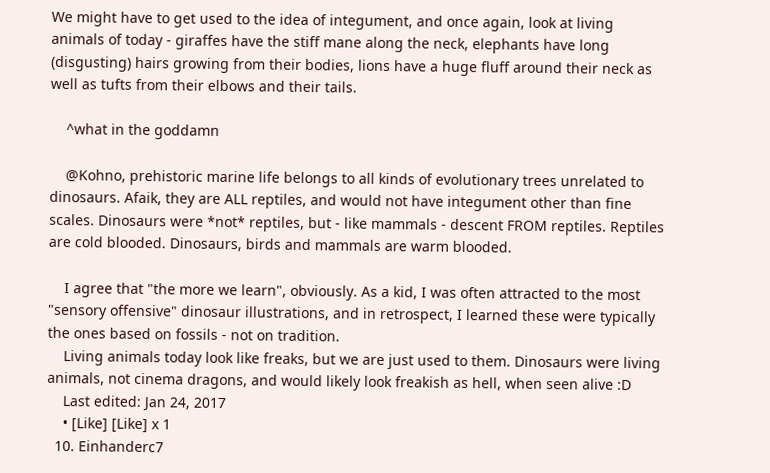We might have to get used to the idea of integument, and once again, look at living animals of today - giraffes have the stiff mane along the neck, elephants have long (disgusting) hairs growing from their bodies, lions have a huge fluff around their neck as well as tufts from their elbows and their tails.

    ^what in the goddamn

    @Kohno, prehistoric marine life belongs to all kinds of evolutionary trees unrelated to dinosaurs. Afaik, they are ALL reptiles, and would not have integument other than fine scales. Dinosaurs were *not* reptiles, but - like mammals - descent FROM reptiles. Reptiles are cold blooded. Dinosaurs, birds and mammals are warm blooded.

    I agree that "the more we learn", obviously. As a kid, I was often attracted to the most "sensory offensive" dinosaur illustrations, and in retrospect, I learned these were typically the ones based on fossils - not on tradition.
    Living animals today look like freaks, but we are just used to them. Dinosaurs were living animals, not cinema dragons, and would likely look freakish as hell, when seen alive :D
    Last edited: Jan 24, 2017
    • [Like] [Like] x 1
  10. Einhanderc7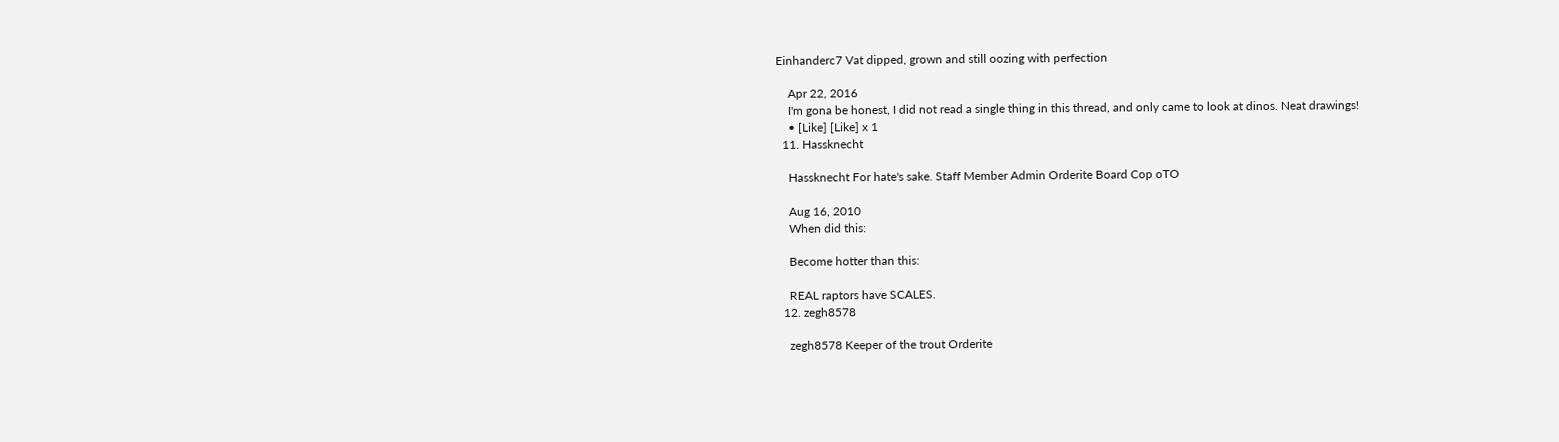Einhanderc7 Vat dipped, grown and still oozing with perfection

    Apr 22, 2016
    I'm gona be honest, I did not read a single thing in this thread, and only came to look at dinos. Neat drawings!
    • [Like] [Like] x 1
  11. Hassknecht

    Hassknecht For hate's sake. Staff Member Admin Orderite Board Cop oTO

    Aug 16, 2010
    When did this:

    Become hotter than this:

    REAL raptors have SCALES.
  12. zegh8578

    zegh8578 Keeper of the trout Orderite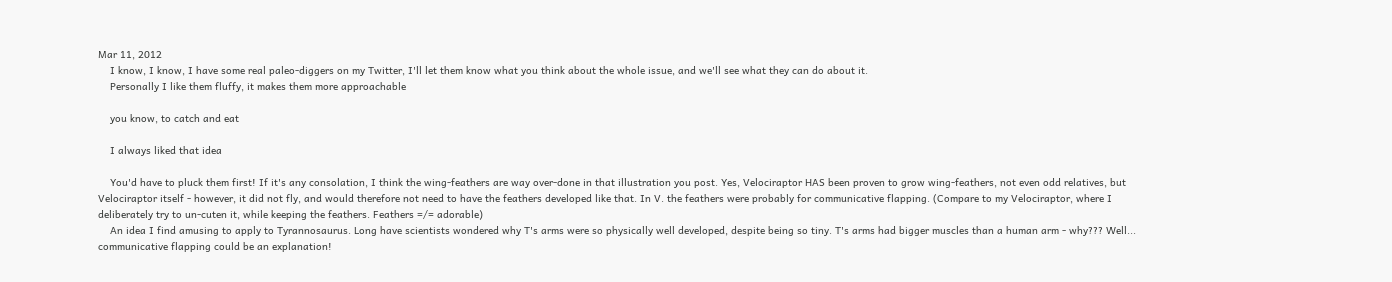Mar 11, 2012
    I know, I know, I have some real paleo-diggers on my Twitter, I'll let them know what you think about the whole issue, and we'll see what they can do about it.
    Personally I like them fluffy, it makes them more approachable

    you know, to catch and eat

    I always liked that idea

    You'd have to pluck them first! If it's any consolation, I think the wing-feathers are way over-done in that illustration you post. Yes, Velociraptor HAS been proven to grow wing-feathers, not even odd relatives, but Velociraptor itself - however, it did not fly, and would therefore not need to have the feathers developed like that. In V. the feathers were probably for communicative flapping. (Compare to my Velociraptor, where I deliberately try to un-cuten it, while keeping the feathers. Feathers =/= adorable)
    An idea I find amusing to apply to Tyrannosaurus. Long have scientists wondered why T's arms were so physically well developed, despite being so tiny. T's arms had bigger muscles than a human arm - why??? Well... communicative flapping could be an explanation!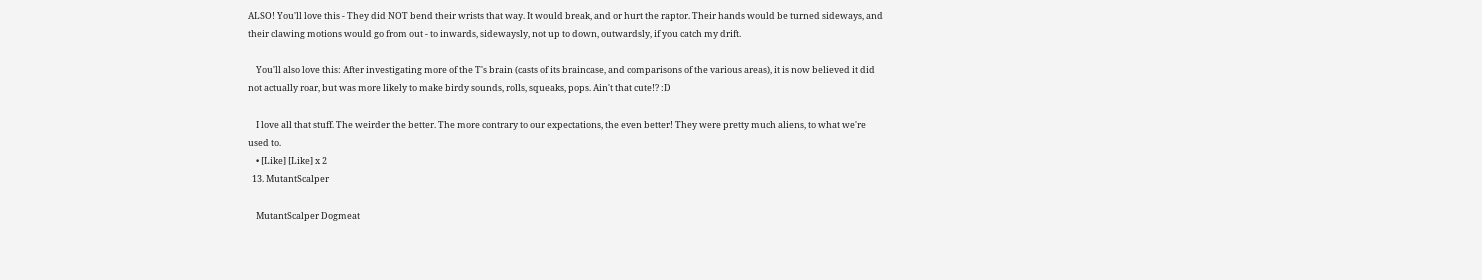ALSO! You'll love this - They did NOT bend their wrists that way. It would break, and or hurt the raptor. Their hands would be turned sideways, and their clawing motions would go from out - to inwards, sidewaysly, not up to down, outwardsly, if you catch my drift.

    You'll also love this: After investigating more of the T's brain (casts of its braincase, and comparisons of the various areas), it is now believed it did not actually roar, but was more likely to make birdy sounds, rolls, squeaks, pops. Ain't that cute!? :D

    I love all that stuff. The weirder the better. The more contrary to our expectations, the even better! They were pretty much aliens, to what we're used to.
    • [Like] [Like] x 2
  13. MutantScalper

    MutantScalper Dogmeat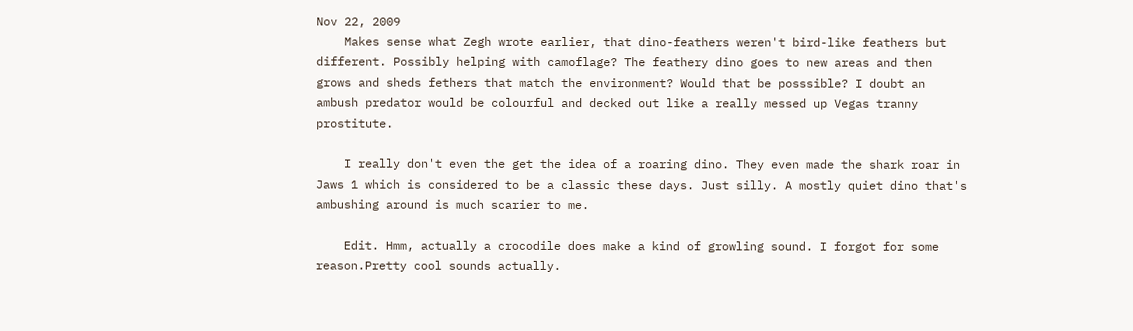Nov 22, 2009
    Makes sense what Zegh wrote earlier, that dino-feathers weren't bird-like feathers but different. Possibly helping with camoflage? The feathery dino goes to new areas and then grows and sheds fethers that match the environment? Would that be posssible? I doubt an ambush predator would be colourful and decked out like a really messed up Vegas tranny prostitute.

    I really don't even the get the idea of a roaring dino. They even made the shark roar in Jaws 1 which is considered to be a classic these days. Just silly. A mostly quiet dino that's ambushing around is much scarier to me.

    Edit. Hmm, actually a crocodile does make a kind of growling sound. I forgot for some reason.Pretty cool sounds actually.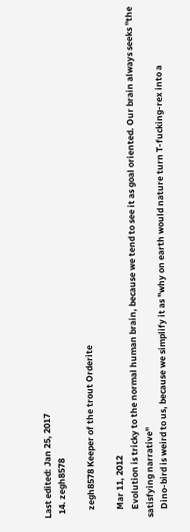Last edited: Jan 25, 2017
  14. zegh8578

    zegh8578 Keeper of the trout Orderite

    Mar 11, 2012
    Evolution is tricky to the normal human brain, because we tend to see it as goal oriented. Our brain always seeks "the satisfying narrative"
    Dino-bird is weird to us, because we simplify it as "why on earth would nature turn T-fucking-rex into a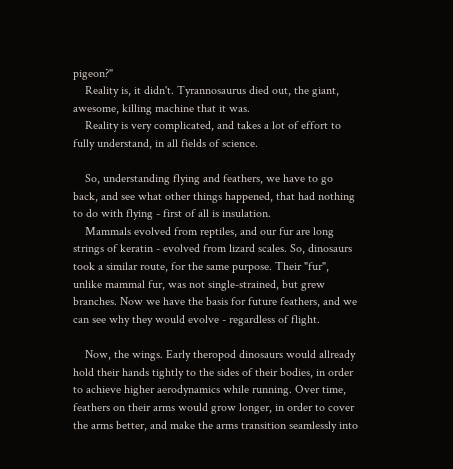pigeon?"
    Reality is, it didn't. Tyrannosaurus died out, the giant, awesome, killing machine that it was.
    Reality is very complicated, and takes a lot of effort to fully understand, in all fields of science.

    So, understanding flying and feathers, we have to go back, and see what other things happened, that had nothing to do with flying - first of all is insulation.
    Mammals evolved from reptiles, and our fur are long strings of keratin - evolved from lizard scales. So, dinosaurs took a similar route, for the same purpose. Their "fur", unlike mammal fur, was not single-strained, but grew branches. Now we have the basis for future feathers, and we can see why they would evolve - regardless of flight.

    Now, the wings. Early theropod dinosaurs would allready hold their hands tightly to the sides of their bodies, in order to achieve higher aerodynamics while running. Over time, feathers on their arms would grow longer, in order to cover the arms better, and make the arms transition seamlessly into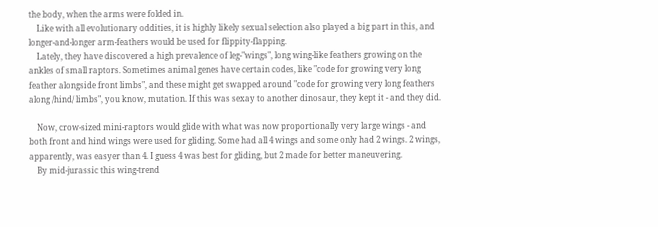the body, when the arms were folded in.
    Like with all evolutionary oddities, it is highly likely sexual selection also played a big part in this, and longer-and-longer arm-feathers would be used for flippity-flapping.
    Lately, they have discovered a high prevalence of leg-"wings", long wing-like feathers growing on the ankles of small raptors. Sometimes animal genes have certain codes, like "code for growing very long feather alongside front limbs", and these might get swapped around "code for growing very long feathers along /hind/ limbs", you know, mutation. If this was sexay to another dinosaur, they kept it - and they did.

    Now, crow-sized mini-raptors would glide with what was now proportionally very large wings - and both front and hind wings were used for gliding. Some had all 4 wings and some only had 2 wings. 2 wings, apparently, was easyer than 4. I guess 4 was best for gliding, but 2 made for better maneuvering.
    By mid-jurassic this wing-trend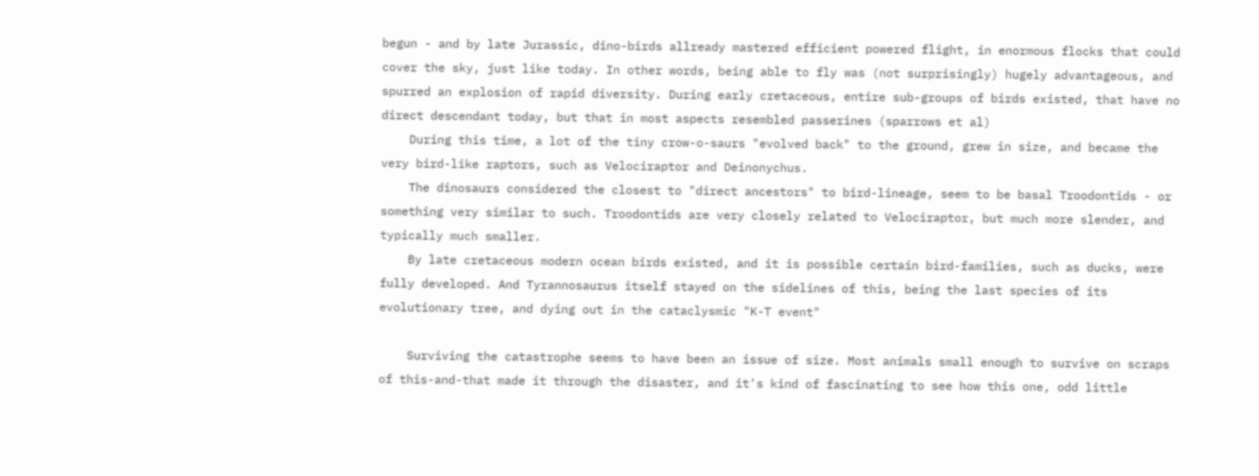begun - and by late Jurassic, dino-birds allready mastered efficient powered flight, in enormous flocks that could cover the sky, just like today. In other words, being able to fly was (not surprisingly) hugely advantageous, and spurred an explosion of rapid diversity. During early cretaceous, entire sub-groups of birds existed, that have no direct descendant today, but that in most aspects resembled passerines (sparrows et al)
    During this time, a lot of the tiny crow-o-saurs "evolved back" to the ground, grew in size, and became the very bird-like raptors, such as Velociraptor and Deinonychus.
    The dinosaurs considered the closest to "direct ancestors" to bird-lineage, seem to be basal Troodontids - or something very similar to such. Troodontids are very closely related to Velociraptor, but much more slender, and typically much smaller.
    By late cretaceous modern ocean birds existed, and it is possible certain bird-families, such as ducks, were fully developed. And Tyrannosaurus itself stayed on the sidelines of this, being the last species of its evolutionary tree, and dying out in the cataclysmic "K-T event"

    Surviving the catastrophe seems to have been an issue of size. Most animals small enough to survive on scraps of this-and-that made it through the disaster, and it's kind of fascinating to see how this one, odd little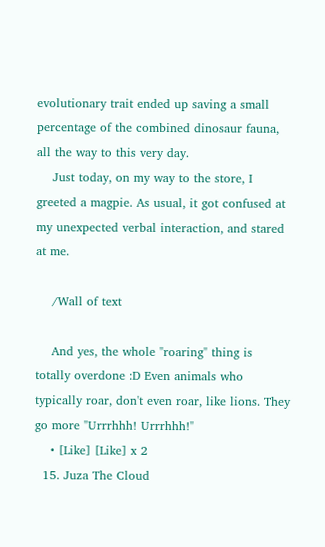evolutionary trait ended up saving a small percentage of the combined dinosaur fauna, all the way to this very day.
    Just today, on my way to the store, I greeted a magpie. As usual, it got confused at my unexpected verbal interaction, and stared at me.

    /Wall of text

    And yes, the whole "roaring" thing is totally overdone :D Even animals who typically roar, don't even roar, like lions. They go more "Urrrhhh! Urrrhhh!"
    • [Like] [Like] x 2
  15. Juza The Cloud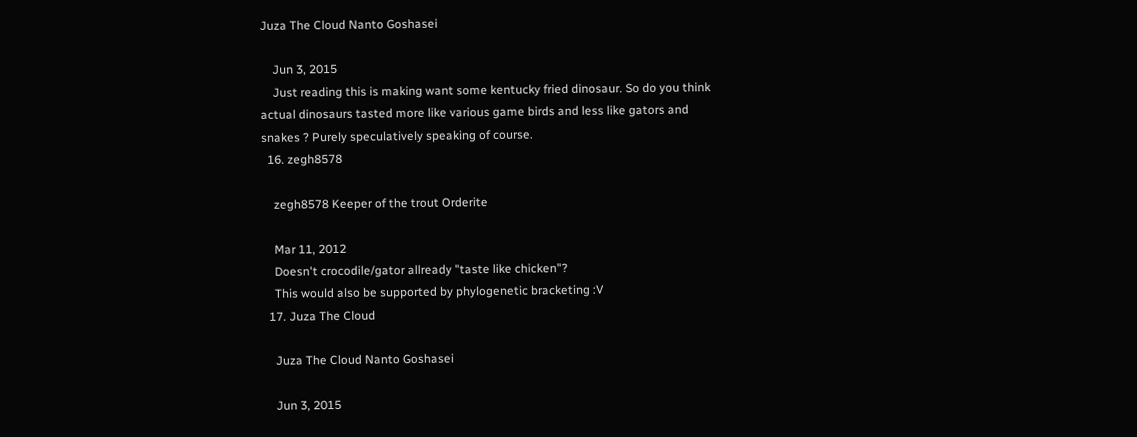Juza The Cloud Nanto Goshasei

    Jun 3, 2015
    Just reading this is making want some kentucky fried dinosaur. So do you think actual dinosaurs tasted more like various game birds and less like gators and snakes ? Purely speculatively speaking of course.
  16. zegh8578

    zegh8578 Keeper of the trout Orderite

    Mar 11, 2012
    Doesn't crocodile/gator allready "taste like chicken"?
    This would also be supported by phylogenetic bracketing :V
  17. Juza The Cloud

    Juza The Cloud Nanto Goshasei

    Jun 3, 2015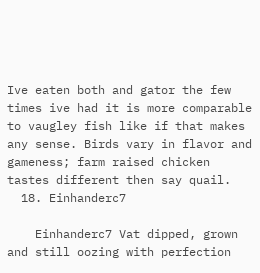Ive eaten both and gator the few times ive had it is more comparable to vaugley fish like if that makes any sense. Birds vary in flavor and gameness; farm raised chicken tastes different then say quail.
  18. Einhanderc7

    Einhanderc7 Vat dipped, grown and still oozing with perfection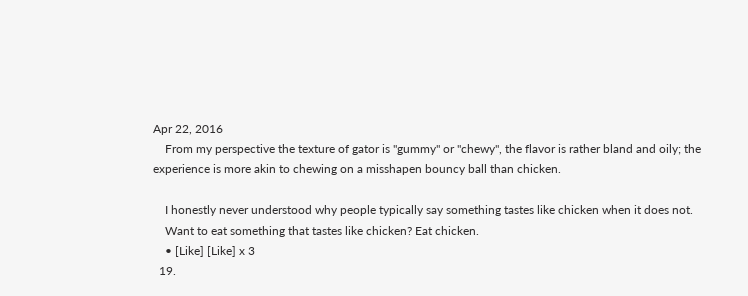Apr 22, 2016
    From my perspective the texture of gator is "gummy" or "chewy", the flavor is rather bland and oily; the experience is more akin to chewing on a misshapen bouncy ball than chicken.

    I honestly never understood why people typically say something tastes like chicken when it does not.
    Want to eat something that tastes like chicken? Eat chicken.
    • [Like] [Like] x 3
  19.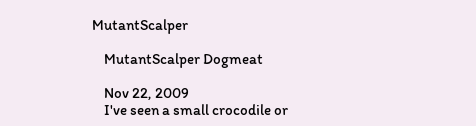MutantScalper

    MutantScalper Dogmeat

    Nov 22, 2009
    I've seen a small crocodile or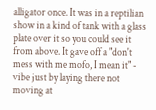alligator once. It was in a reptilian show in a kind of tank with a glass plate over it so you could see it from above. It gave off a "don't mess with me mofo, I mean it" - vibe just by laying there not moving at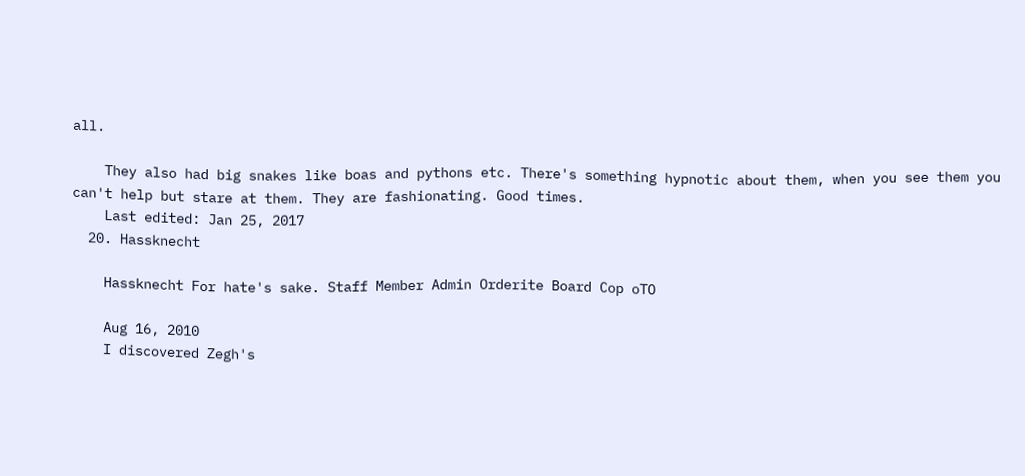all.

    They also had big snakes like boas and pythons etc. There's something hypnotic about them, when you see them you can't help but stare at them. They are fashionating. Good times.
    Last edited: Jan 25, 2017
  20. Hassknecht

    Hassknecht For hate's sake. Staff Member Admin Orderite Board Cop oTO

    Aug 16, 2010
    I discovered Zegh's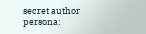secret author persona: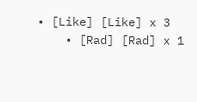• [Like] [Like] x 3
    • [Rad] [Rad] x 1